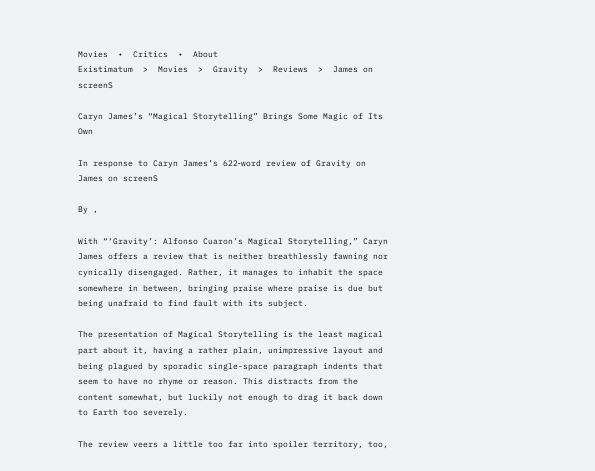Movies  •  Critics  •  About
Existimatum  >  Movies  >  Gravity  >  Reviews  >  James on screenS

Caryn James’s “Magical Storytelling” Brings Some Magic of Its Own

In response to Caryn James’s 622‑word review of Gravity on James on screenS

By ,

With “‘Gravity’: Alfonso Cuaron’s Magical Storytelling,” Caryn James offers a review that is neither breathlessly fawning nor cynically disengaged. Rather, it manages to inhabit the space somewhere in between, bringing praise where praise is due but being unafraid to find fault with its subject.

The presentation of Magical Storytelling is the least magical part about it, having a rather plain, unimpressive layout and being plagued by sporadic single-space paragraph indents that seem to have no rhyme or reason. This distracts from the content somewhat, but luckily not enough to drag it back down to Earth too severely.

The review veers a little too far into spoiler territory, too,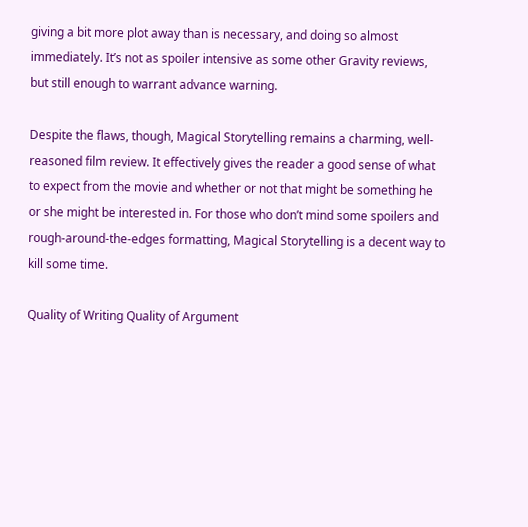giving a bit more plot away than is necessary, and doing so almost immediately. It’s not as spoiler intensive as some other Gravity reviews, but still enough to warrant advance warning.

Despite the flaws, though, Magical Storytelling remains a charming, well-reasoned film review. It effectively gives the reader a good sense of what to expect from the movie and whether or not that might be something he or she might be interested in. For those who don’t mind some spoilers and rough-around-the-edges formatting, Magical Storytelling is a decent way to kill some time.

Quality of Writing Quality of Argument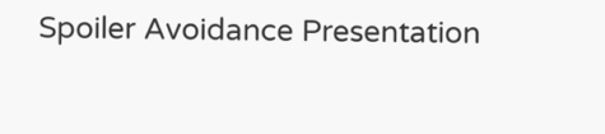Spoiler Avoidance Presentation